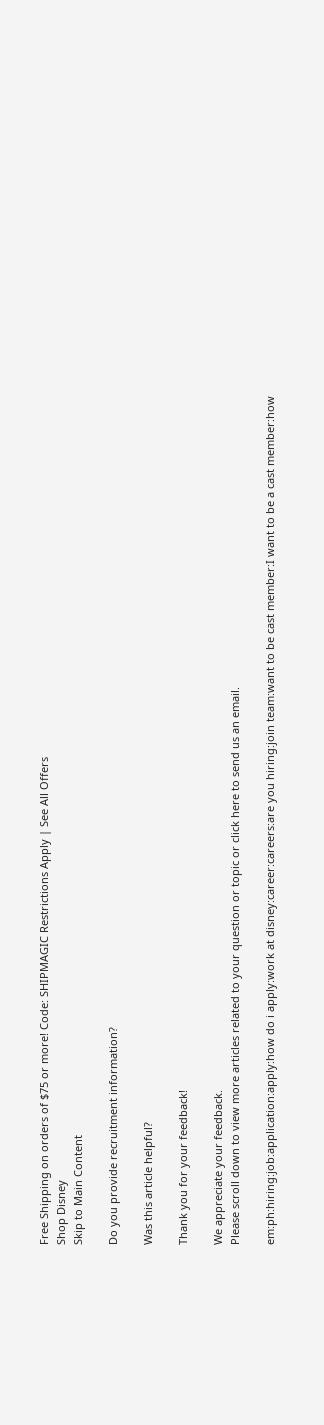Free Shipping on orders of $75 or more! Code: SHIPMAGIC Restrictions Apply | See All Offers
Shop Disney
Skip to Main Content

Do you provide recruitment information?

Was this article helpful?

Thank you for your feedback!

We appreciate your feedback.
Please scroll down to view more articles related to your question or topic or click here to send us an email.

em:ph:hiring:job:application:apply:how do i apply:work at disney:career:careers:are you hiring:join team:want to be cast member:I want to be a cast member:how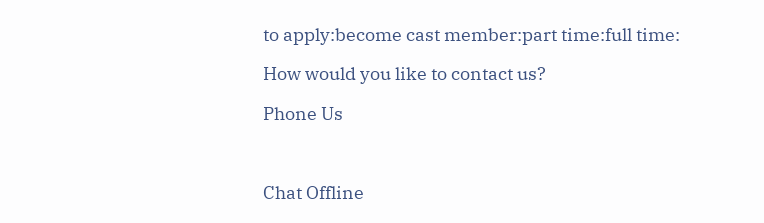to apply:become cast member:part time:full time:

How would you like to contact us?

Phone Us



Chat Offline